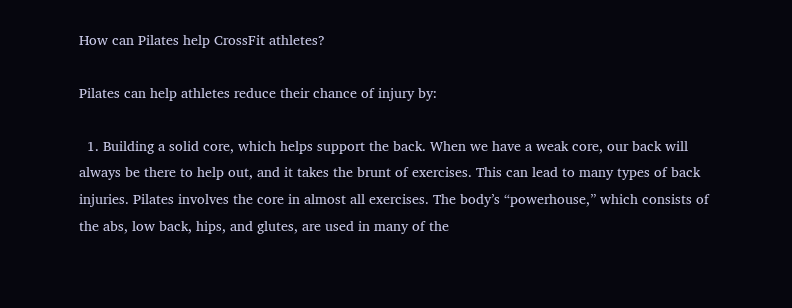How can Pilates help CrossFit athletes?

Pilates can help athletes reduce their chance of injury by:

  1. Building a solid core, which helps support the back. When we have a weak core, our back will always be there to help out, and it takes the brunt of exercises. This can lead to many types of back injuries. Pilates involves the core in almost all exercises. The body’s “powerhouse,” which consists of the abs, low back, hips, and glutes, are used in many of the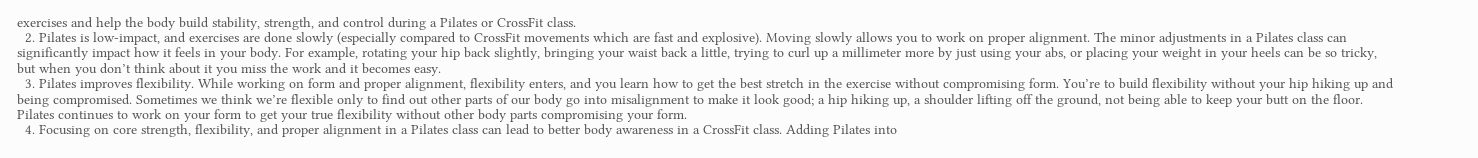exercises and help the body build stability, strength, and control during a Pilates or CrossFit class.
  2. Pilates is low-impact, and exercises are done slowly (especially compared to CrossFit movements which are fast and explosive). Moving slowly allows you to work on proper alignment. The minor adjustments in a Pilates class can significantly impact how it feels in your body. For example, rotating your hip back slightly, bringing your waist back a little, trying to curl up a millimeter more by just using your abs, or placing your weight in your heels can be so tricky, but when you don’t think about it you miss the work and it becomes easy.
  3. Pilates improves flexibility. While working on form and proper alignment, flexibility enters, and you learn how to get the best stretch in the exercise without compromising form. You’re to build flexibility without your hip hiking up and being compromised. Sometimes we think we’re flexible only to find out other parts of our body go into misalignment to make it look good; a hip hiking up, a shoulder lifting off the ground, not being able to keep your butt on the floor. Pilates continues to work on your form to get your true flexibility without other body parts compromising your form.
  4. Focusing on core strength, flexibility, and proper alignment in a Pilates class can lead to better body awareness in a CrossFit class. Adding Pilates into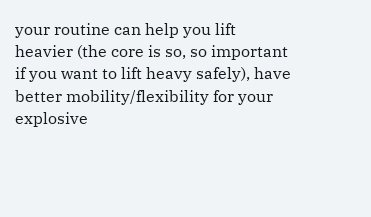your routine can help you lift heavier (the core is so, so important if you want to lift heavy safely), have better mobility/flexibility for your explosive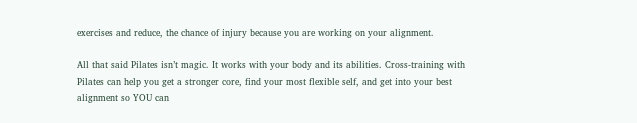exercises and reduce, the chance of injury because you are working on your alignment.

All that said Pilates isn’t magic. It works with your body and its abilities. Cross-training with Pilates can help you get a stronger core, find your most flexible self, and get into your best alignment so YOU can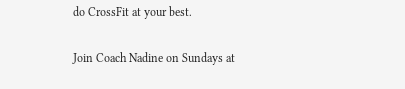do CrossFit at your best.

Join Coach Nadine on Sundays at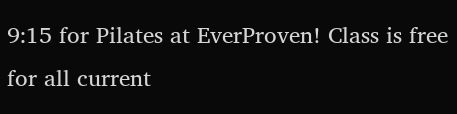9:15 for Pilates at EverProven! Class is free for all current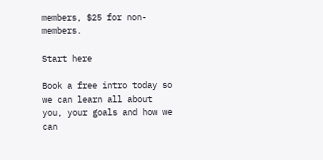members, $25 for non-members.

Start here

Book a free intro today so we can learn all about you, your goals and how we can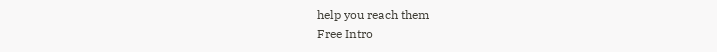help you reach them
Free Intro